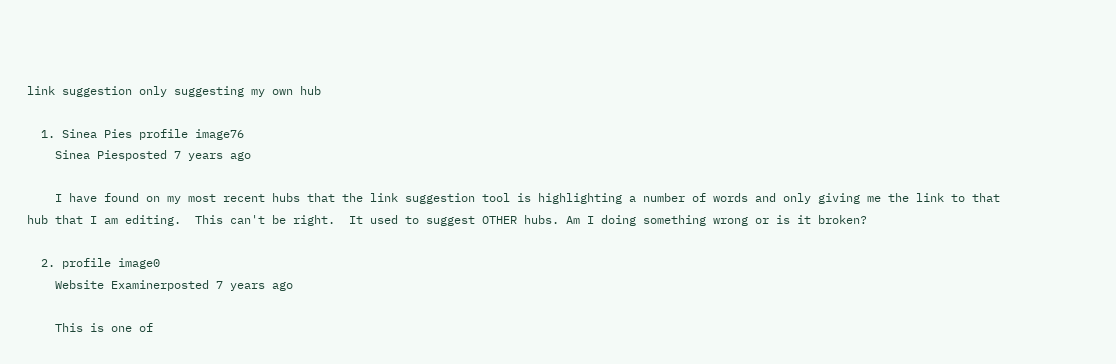link suggestion only suggesting my own hub

  1. Sinea Pies profile image76
    Sinea Piesposted 7 years ago

    I have found on my most recent hubs that the link suggestion tool is highlighting a number of words and only giving me the link to that hub that I am editing.  This can't be right.  It used to suggest OTHER hubs. Am I doing something wrong or is it broken?

  2. profile image0
    Website Examinerposted 7 years ago

    This is one of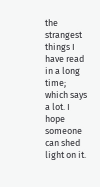the strangest things I have read in a long time; which says a lot. I hope someone can shed light on it.